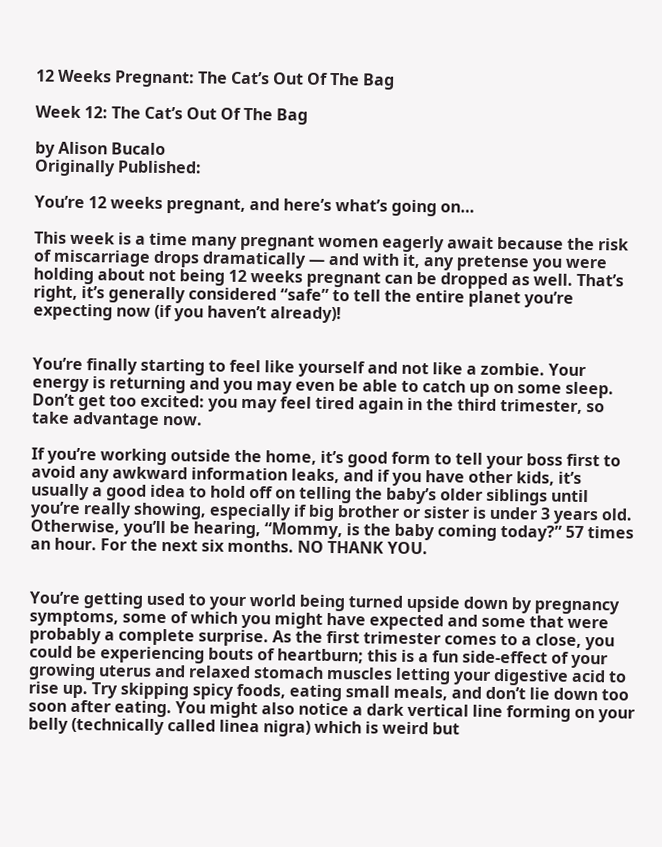12 Weeks Pregnant: The Cat’s Out Of The Bag

Week 12: The Cat’s Out Of The Bag

by Alison Bucalo
Originally Published:

You’re 12 weeks pregnant, and here’s what’s going on…

This week is a time many pregnant women eagerly await because the risk of miscarriage drops dramatically — and with it, any pretense you were holding about not being 12 weeks pregnant can be dropped as well. That’s right, it’s generally considered “safe” to tell the entire planet you’re expecting now (if you haven’t already)!


You’re finally starting to feel like yourself and not like a zombie. Your energy is returning and you may even be able to catch up on some sleep. Don’t get too excited: you may feel tired again in the third trimester, so take advantage now.

If you’re working outside the home, it’s good form to tell your boss first to avoid any awkward information leaks, and if you have other kids, it’s usually a good idea to hold off on telling the baby’s older siblings until you’re really showing, especially if big brother or sister is under 3 years old. Otherwise, you’ll be hearing, “Mommy, is the baby coming today?” 57 times an hour. For the next six months. NO THANK YOU.


You’re getting used to your world being turned upside down by pregnancy symptoms, some of which you might have expected and some that were probably a complete surprise. As the first trimester comes to a close, you could be experiencing bouts of heartburn; this is a fun side-effect of your growing uterus and relaxed stomach muscles letting your digestive acid to rise up. Try skipping spicy foods, eating small meals, and don’t lie down too soon after eating. You might also notice a dark vertical line forming on your belly (technically called linea nigra) which is weird but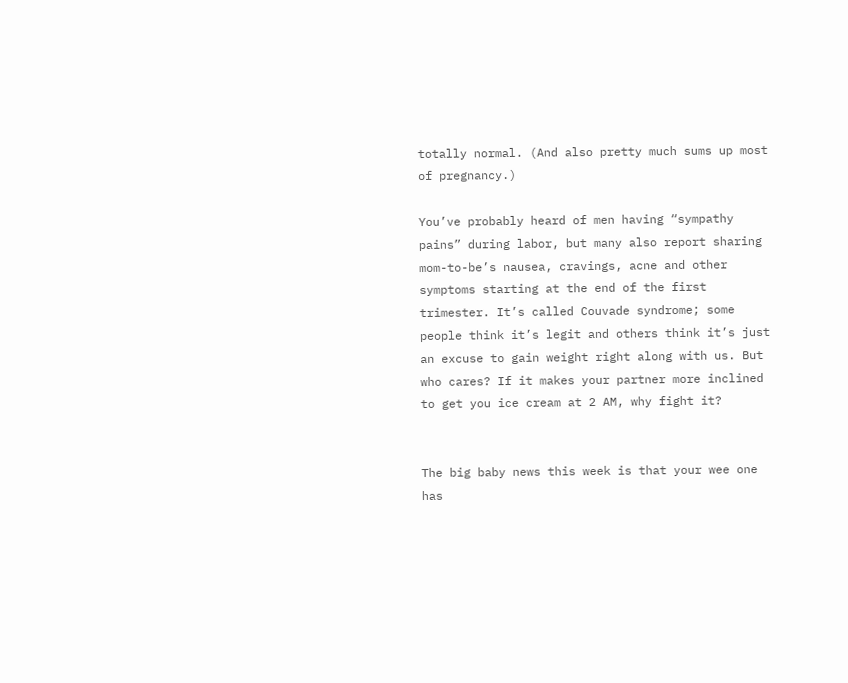totally normal. (And also pretty much sums up most of pregnancy.)

You’ve probably heard of men having “sympathy pains” during labor, but many also report sharing mom-to-be’s nausea, cravings, acne and other symptoms starting at the end of the first trimester. It’s called Couvade syndrome; some people think it’s legit and others think it’s just an excuse to gain weight right along with us. But who cares? If it makes your partner more inclined to get you ice cream at 2 AM, why fight it?


The big baby news this week is that your wee one has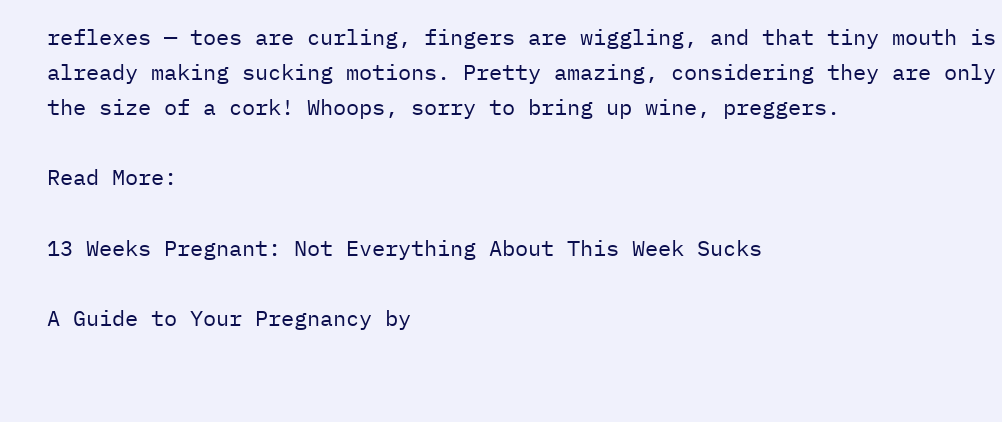reflexes — toes are curling, fingers are wiggling, and that tiny mouth is already making sucking motions. Pretty amazing, considering they are only the size of a cork! Whoops, sorry to bring up wine, preggers.

Read More:

13 Weeks Pregnant: Not Everything About This Week Sucks

A Guide to Your Pregnancy by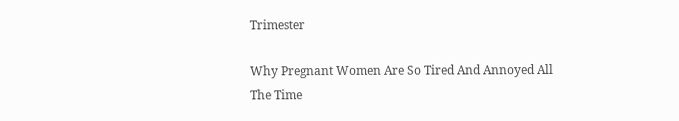Trimester

Why Pregnant Women Are So Tired And Annoyed All The Time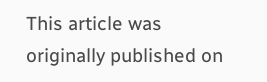This article was originally published on